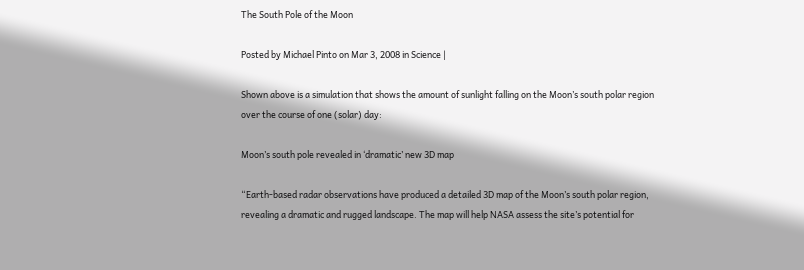The South Pole of the Moon

Posted by Michael Pinto on Mar 3, 2008 in Science |

Shown above is a simulation that shows the amount of sunlight falling on the Moon’s south polar region over the course of one (solar) day:

Moon’s south pole revealed in ‘dramatic’ new 3D map

“Earth-based radar observations have produced a detailed 3D map of the Moon’s south polar region, revealing a dramatic and rugged landscape. The map will help NASA assess the site’s potential for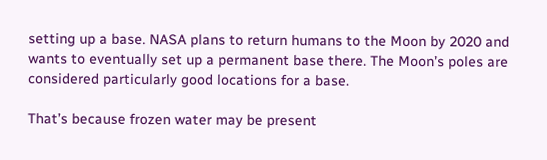setting up a base. NASA plans to return humans to the Moon by 2020 and wants to eventually set up a permanent base there. The Moon’s poles are considered particularly good locations for a base.

That’s because frozen water may be present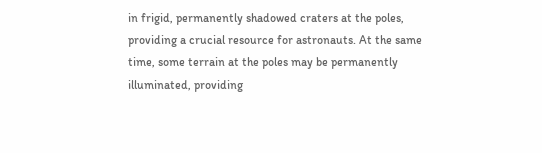in frigid, permanently shadowed craters at the poles, providing a crucial resource for astronauts. At the same time, some terrain at the poles may be permanently illuminated, providing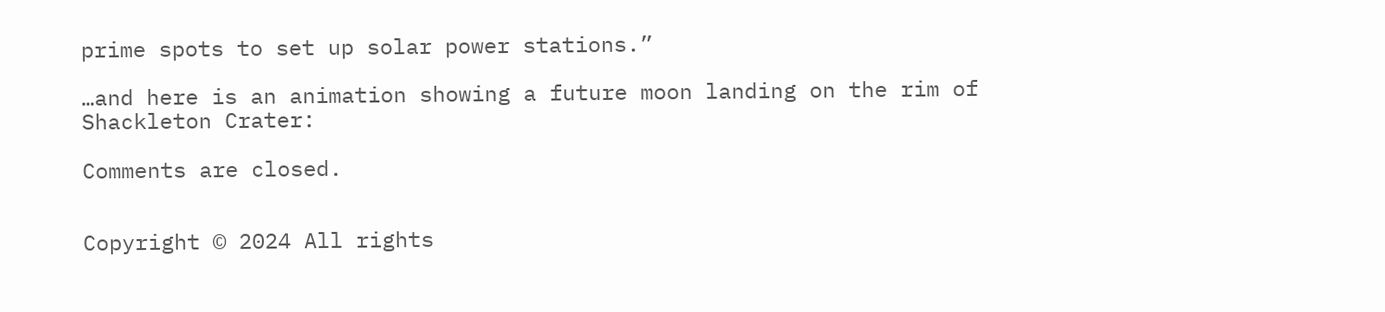prime spots to set up solar power stations.”

…and here is an animation showing a future moon landing on the rim of Shackleton Crater:

Comments are closed.


Copyright © 2024 All rights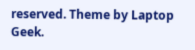reserved. Theme by Laptop Geek.